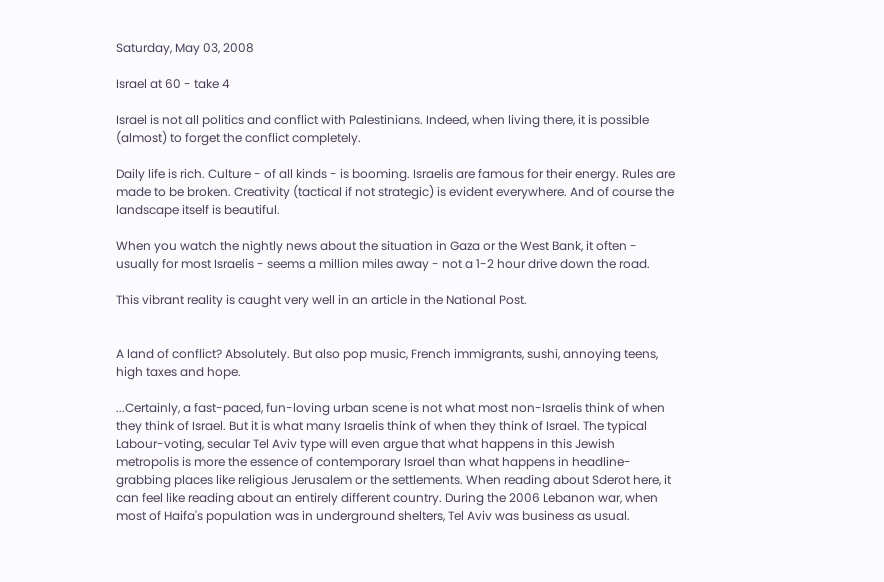Saturday, May 03, 2008

Israel at 60 - take 4

Israel is not all politics and conflict with Palestinians. Indeed, when living there, it is possible (almost) to forget the conflict completely.

Daily life is rich. Culture - of all kinds - is booming. Israelis are famous for their energy. Rules are made to be broken. Creativity (tactical if not strategic) is evident everywhere. And of course the landscape itself is beautiful.

When you watch the nightly news about the situation in Gaza or the West Bank, it often - usually for most Israelis - seems a million miles away - not a 1-2 hour drive down the road.

This vibrant reality is caught very well in an article in the National Post.


A land of conflict? Absolutely. But also pop music, French immigrants, sushi, annoying teens, high taxes and hope.

...Certainly, a fast-paced, fun-loving urban scene is not what most non-Israelis think of when they think of Israel. But it is what many Israelis think of when they think of Israel. The typical Labour-voting, secular Tel Aviv type will even argue that what happens in this Jewish metropolis is more the essence of contemporary Israel than what happens in headline-grabbing places like religious Jerusalem or the settlements. When reading about Sderot here, it can feel like reading about an entirely different country. During the 2006 Lebanon war, when most of Haifa's population was in underground shelters, Tel Aviv was business as usual.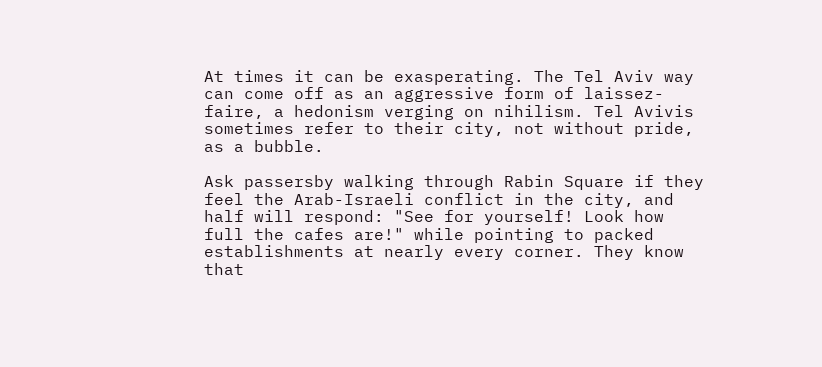At times it can be exasperating. The Tel Aviv way can come off as an aggressive form of laissez-faire, a hedonism verging on nihilism. Tel Avivis sometimes refer to their city, not without pride, as a bubble.

Ask passersby walking through Rabin Square if they feel the Arab-Israeli conflict in the city, and half will respond: "See for yourself! Look how full the cafes are!" while pointing to packed establishments at nearly every corner. They know that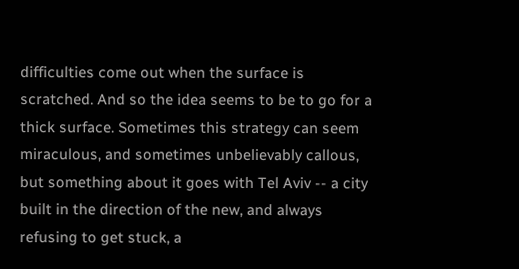difficulties come out when the surface is scratched. And so the idea seems to be to go for a thick surface. Sometimes this strategy can seem miraculous, and sometimes unbelievably callous, but something about it goes with Tel Aviv -- a city built in the direction of the new, and always refusing to get stuck, a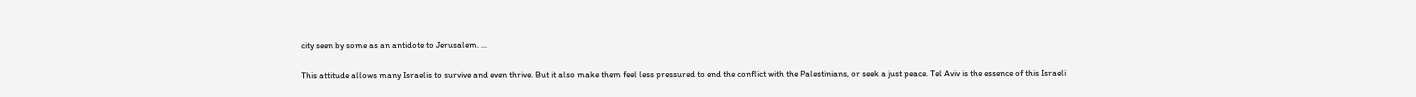city seen by some as an antidote to Jerusalem. ...

This attitude allows many Israelis to survive and even thrive. But it also make them feel less pressured to end the conflict with the Palestinians, or seek a just peace. Tel Aviv is the essence of this Israeli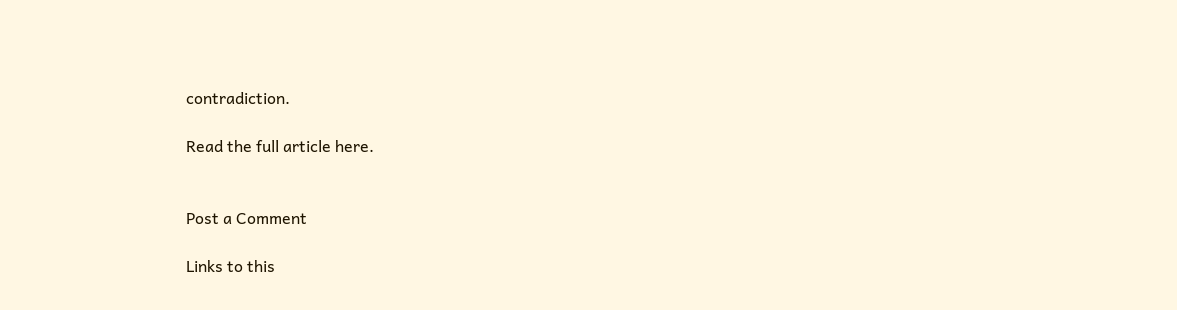contradiction.

Read the full article here.


Post a Comment

Links to this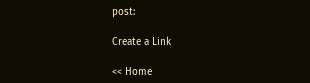post:

Create a Link

<< Home